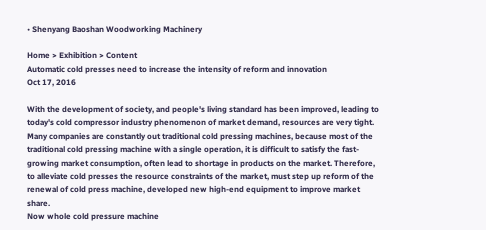• Shenyang Baoshan Woodworking Machinery

Home > Exhibition > Content
Automatic cold presses need to increase the intensity of reform and innovation
Oct 17, 2016

With the development of society, and people's living standard has been improved, leading to today's cold compressor industry phenomenon of market demand, resources are very tight. Many companies are constantly out traditional cold pressing machines, because most of the traditional cold pressing machine with a single operation, it is difficult to satisfy the fast-growing market consumption, often lead to shortage in products on the market. Therefore, to alleviate cold presses the resource constraints of the market, must step up reform of the renewal of cold press machine, developed new high-end equipment to improve market share.
Now whole cold pressure machine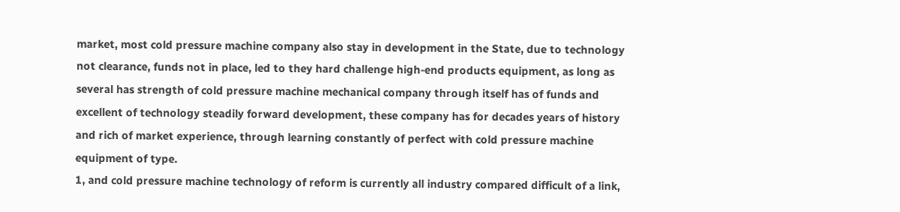market, most cold pressure machine company also stay in development in the State, due to technology not clearance, funds not in place, led to they hard challenge high-end products equipment, as long as several has strength of cold pressure machine mechanical company through itself has of funds and excellent of technology steadily forward development, these company has for decades years of history and rich of market experience, through learning constantly of perfect with cold pressure machine equipment of type.
1, and cold pressure machine technology of reform is currently all industry compared difficult of a link,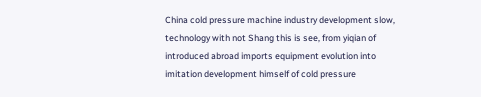China cold pressure machine industry development slow, technology with not Shang this is see, from yiqian of introduced abroad imports equipment evolution into imitation development himself of cold pressure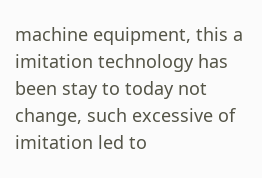machine equipment, this a imitation technology has been stay to today not change, such excessive of imitation led to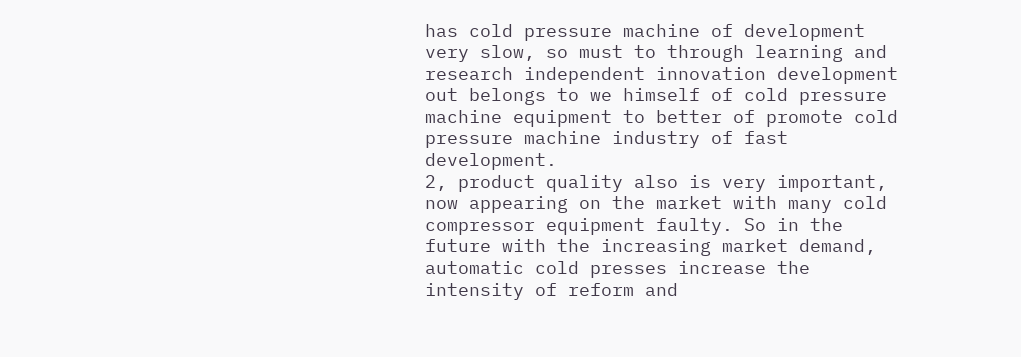has cold pressure machine of development very slow, so must to through learning and research independent innovation development out belongs to we himself of cold pressure machine equipment to better of promote cold pressure machine industry of fast development.
2, product quality also is very important, now appearing on the market with many cold compressor equipment faulty. So in the future with the increasing market demand, automatic cold presses increase the intensity of reform and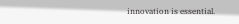innovation is essential.